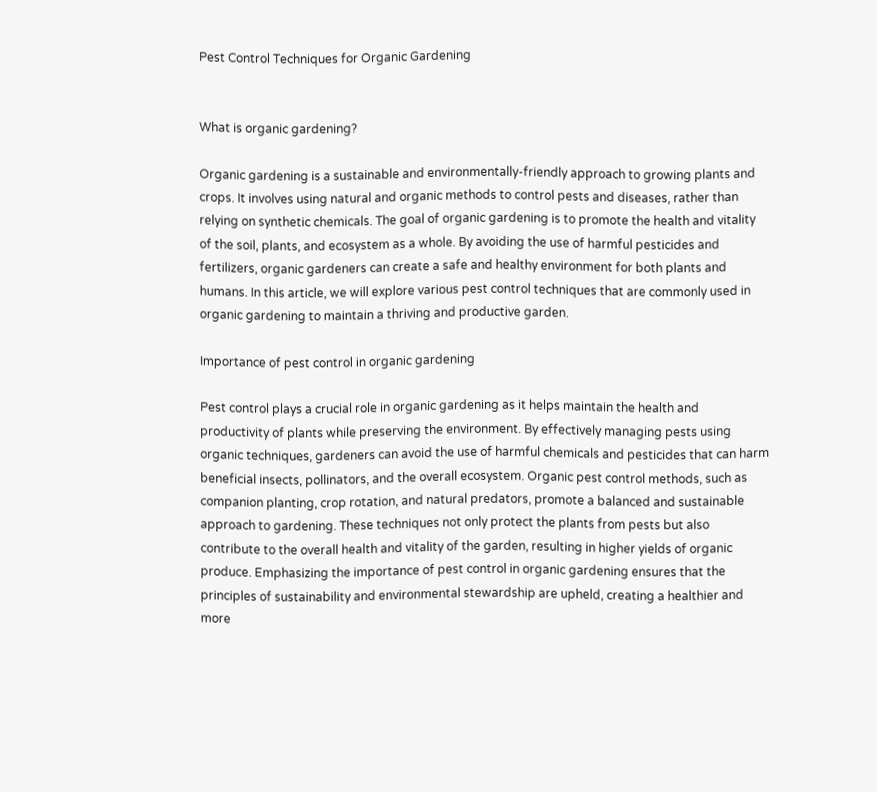Pest Control Techniques for Organic Gardening


What is organic gardening?

Organic gardening is a sustainable and environmentally-friendly approach to growing plants and crops. It involves using natural and organic methods to control pests and diseases, rather than relying on synthetic chemicals. The goal of organic gardening is to promote the health and vitality of the soil, plants, and ecosystem as a whole. By avoiding the use of harmful pesticides and fertilizers, organic gardeners can create a safe and healthy environment for both plants and humans. In this article, we will explore various pest control techniques that are commonly used in organic gardening to maintain a thriving and productive garden.

Importance of pest control in organic gardening

Pest control plays a crucial role in organic gardening as it helps maintain the health and productivity of plants while preserving the environment. By effectively managing pests using organic techniques, gardeners can avoid the use of harmful chemicals and pesticides that can harm beneficial insects, pollinators, and the overall ecosystem. Organic pest control methods, such as companion planting, crop rotation, and natural predators, promote a balanced and sustainable approach to gardening. These techniques not only protect the plants from pests but also contribute to the overall health and vitality of the garden, resulting in higher yields of organic produce. Emphasizing the importance of pest control in organic gardening ensures that the principles of sustainability and environmental stewardship are upheld, creating a healthier and more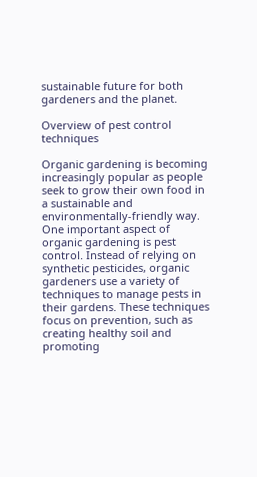sustainable future for both gardeners and the planet.

Overview of pest control techniques

Organic gardening is becoming increasingly popular as people seek to grow their own food in a sustainable and environmentally-friendly way. One important aspect of organic gardening is pest control. Instead of relying on synthetic pesticides, organic gardeners use a variety of techniques to manage pests in their gardens. These techniques focus on prevention, such as creating healthy soil and promoting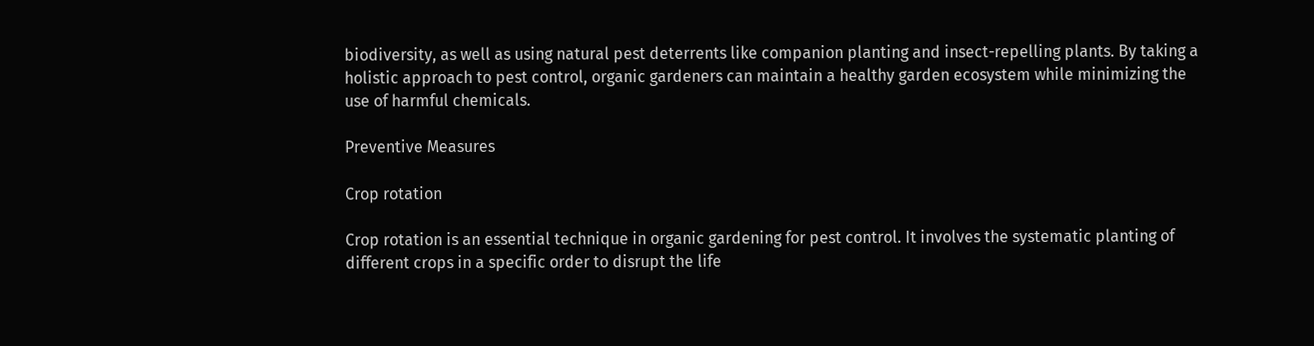biodiversity, as well as using natural pest deterrents like companion planting and insect-repelling plants. By taking a holistic approach to pest control, organic gardeners can maintain a healthy garden ecosystem while minimizing the use of harmful chemicals.

Preventive Measures

Crop rotation

Crop rotation is an essential technique in organic gardening for pest control. It involves the systematic planting of different crops in a specific order to disrupt the life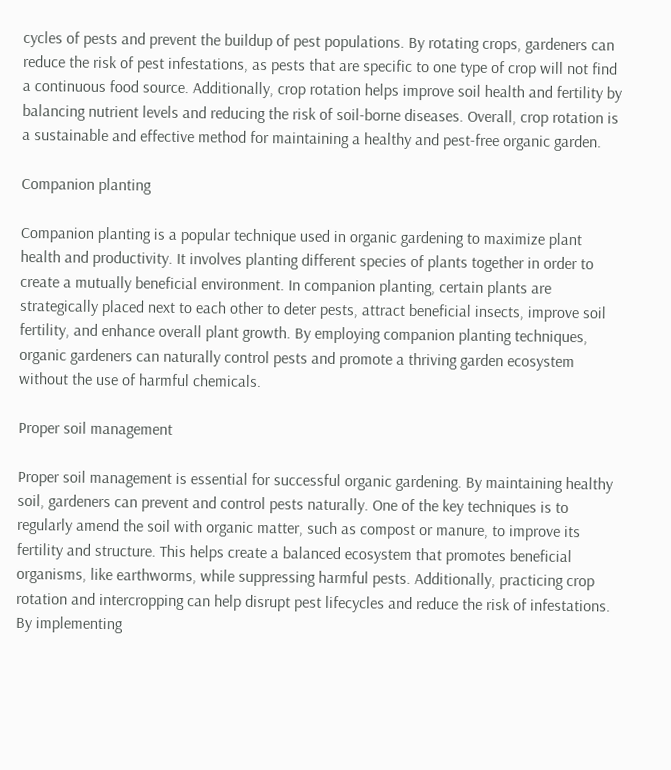cycles of pests and prevent the buildup of pest populations. By rotating crops, gardeners can reduce the risk of pest infestations, as pests that are specific to one type of crop will not find a continuous food source. Additionally, crop rotation helps improve soil health and fertility by balancing nutrient levels and reducing the risk of soil-borne diseases. Overall, crop rotation is a sustainable and effective method for maintaining a healthy and pest-free organic garden.

Companion planting

Companion planting is a popular technique used in organic gardening to maximize plant health and productivity. It involves planting different species of plants together in order to create a mutually beneficial environment. In companion planting, certain plants are strategically placed next to each other to deter pests, attract beneficial insects, improve soil fertility, and enhance overall plant growth. By employing companion planting techniques, organic gardeners can naturally control pests and promote a thriving garden ecosystem without the use of harmful chemicals.

Proper soil management

Proper soil management is essential for successful organic gardening. By maintaining healthy soil, gardeners can prevent and control pests naturally. One of the key techniques is to regularly amend the soil with organic matter, such as compost or manure, to improve its fertility and structure. This helps create a balanced ecosystem that promotes beneficial organisms, like earthworms, while suppressing harmful pests. Additionally, practicing crop rotation and intercropping can help disrupt pest lifecycles and reduce the risk of infestations. By implementing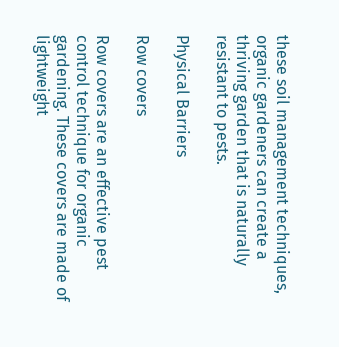these soil management techniques, organic gardeners can create a thriving garden that is naturally resistant to pests.

Physical Barriers

Row covers

Row covers are an effective pest control technique for organic gardening. These covers are made of lightweight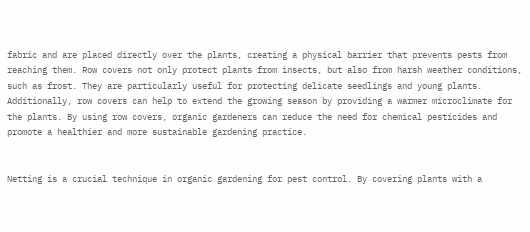fabric and are placed directly over the plants, creating a physical barrier that prevents pests from reaching them. Row covers not only protect plants from insects, but also from harsh weather conditions, such as frost. They are particularly useful for protecting delicate seedlings and young plants. Additionally, row covers can help to extend the growing season by providing a warmer microclimate for the plants. By using row covers, organic gardeners can reduce the need for chemical pesticides and promote a healthier and more sustainable gardening practice.


Netting is a crucial technique in organic gardening for pest control. By covering plants with a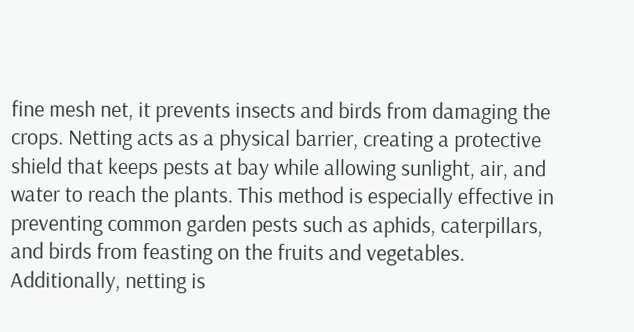fine mesh net, it prevents insects and birds from damaging the crops. Netting acts as a physical barrier, creating a protective shield that keeps pests at bay while allowing sunlight, air, and water to reach the plants. This method is especially effective in preventing common garden pests such as aphids, caterpillars, and birds from feasting on the fruits and vegetables. Additionally, netting is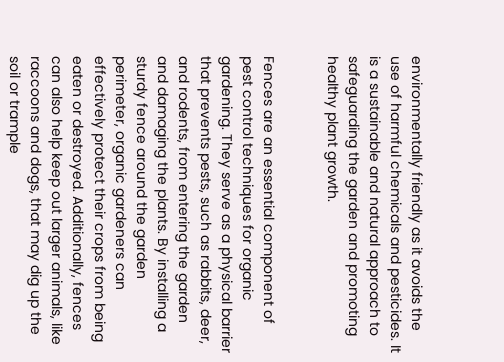environmentally friendly as it avoids the use of harmful chemicals and pesticides. It is a sustainable and natural approach to safeguarding the garden and promoting healthy plant growth.


Fences are an essential component of pest control techniques for organic gardening. They serve as a physical barrier that prevents pests, such as rabbits, deer, and rodents, from entering the garden and damaging the plants. By installing a sturdy fence around the garden perimeter, organic gardeners can effectively protect their crops from being eaten or destroyed. Additionally, fences can also help keep out larger animals, like raccoons and dogs, that may dig up the soil or trample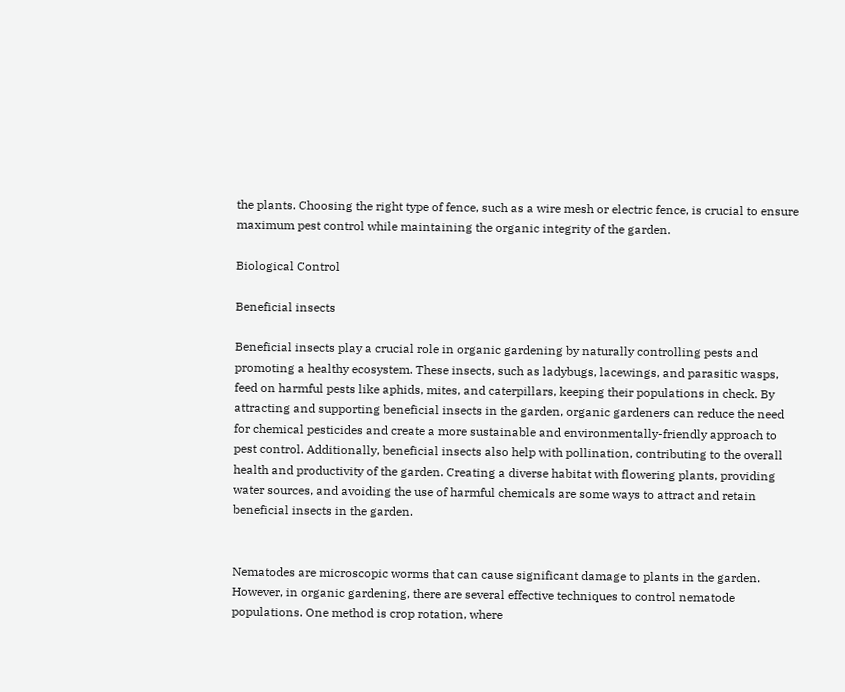the plants. Choosing the right type of fence, such as a wire mesh or electric fence, is crucial to ensure maximum pest control while maintaining the organic integrity of the garden.

Biological Control

Beneficial insects

Beneficial insects play a crucial role in organic gardening by naturally controlling pests and promoting a healthy ecosystem. These insects, such as ladybugs, lacewings, and parasitic wasps, feed on harmful pests like aphids, mites, and caterpillars, keeping their populations in check. By attracting and supporting beneficial insects in the garden, organic gardeners can reduce the need for chemical pesticides and create a more sustainable and environmentally-friendly approach to pest control. Additionally, beneficial insects also help with pollination, contributing to the overall health and productivity of the garden. Creating a diverse habitat with flowering plants, providing water sources, and avoiding the use of harmful chemicals are some ways to attract and retain beneficial insects in the garden.


Nematodes are microscopic worms that can cause significant damage to plants in the garden. However, in organic gardening, there are several effective techniques to control nematode populations. One method is crop rotation, where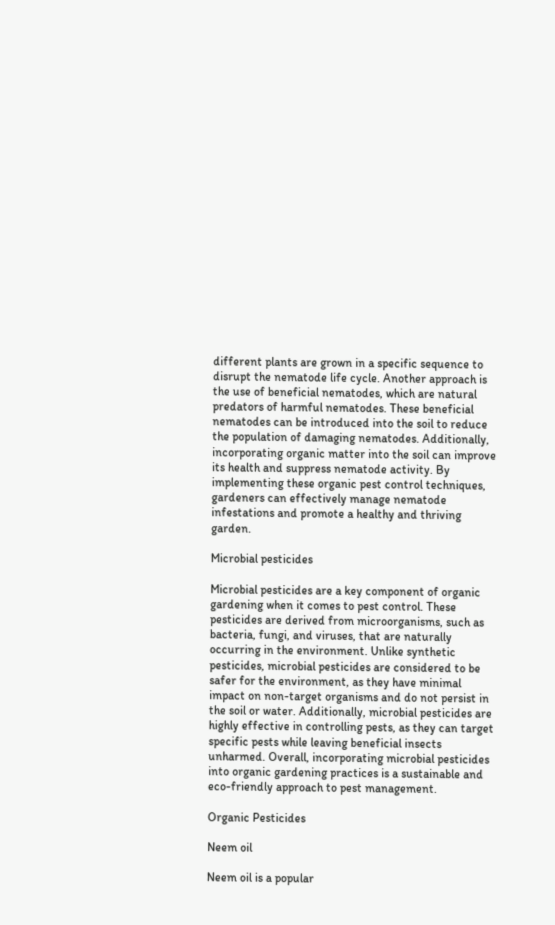different plants are grown in a specific sequence to disrupt the nematode life cycle. Another approach is the use of beneficial nematodes, which are natural predators of harmful nematodes. These beneficial nematodes can be introduced into the soil to reduce the population of damaging nematodes. Additionally, incorporating organic matter into the soil can improve its health and suppress nematode activity. By implementing these organic pest control techniques, gardeners can effectively manage nematode infestations and promote a healthy and thriving garden.

Microbial pesticides

Microbial pesticides are a key component of organic gardening when it comes to pest control. These pesticides are derived from microorganisms, such as bacteria, fungi, and viruses, that are naturally occurring in the environment. Unlike synthetic pesticides, microbial pesticides are considered to be safer for the environment, as they have minimal impact on non-target organisms and do not persist in the soil or water. Additionally, microbial pesticides are highly effective in controlling pests, as they can target specific pests while leaving beneficial insects unharmed. Overall, incorporating microbial pesticides into organic gardening practices is a sustainable and eco-friendly approach to pest management.

Organic Pesticides

Neem oil

Neem oil is a popular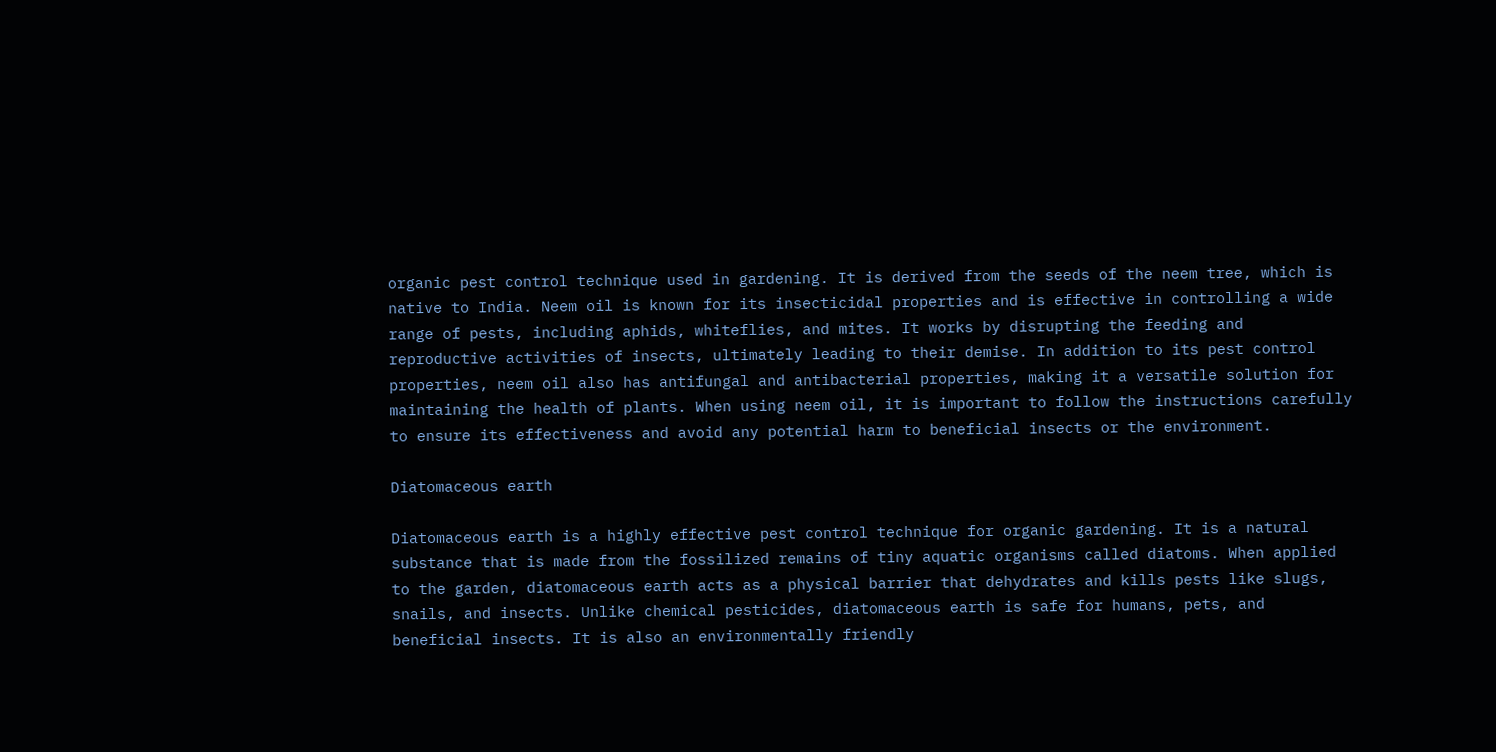organic pest control technique used in gardening. It is derived from the seeds of the neem tree, which is native to India. Neem oil is known for its insecticidal properties and is effective in controlling a wide range of pests, including aphids, whiteflies, and mites. It works by disrupting the feeding and reproductive activities of insects, ultimately leading to their demise. In addition to its pest control properties, neem oil also has antifungal and antibacterial properties, making it a versatile solution for maintaining the health of plants. When using neem oil, it is important to follow the instructions carefully to ensure its effectiveness and avoid any potential harm to beneficial insects or the environment.

Diatomaceous earth

Diatomaceous earth is a highly effective pest control technique for organic gardening. It is a natural substance that is made from the fossilized remains of tiny aquatic organisms called diatoms. When applied to the garden, diatomaceous earth acts as a physical barrier that dehydrates and kills pests like slugs, snails, and insects. Unlike chemical pesticides, diatomaceous earth is safe for humans, pets, and beneficial insects. It is also an environmentally friendly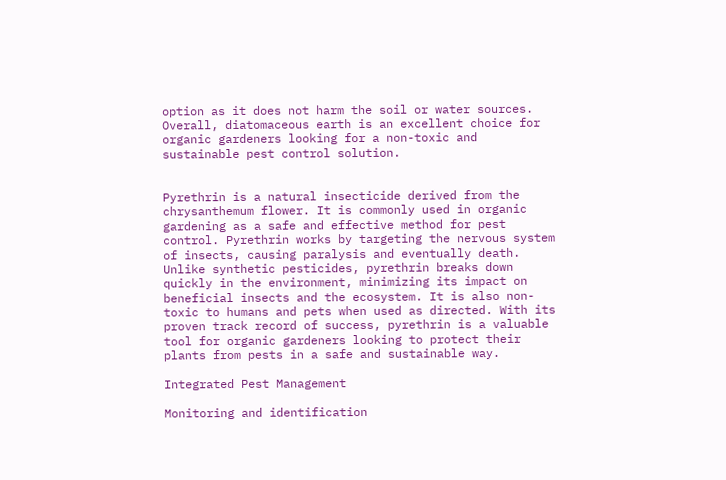option as it does not harm the soil or water sources. Overall, diatomaceous earth is an excellent choice for organic gardeners looking for a non-toxic and sustainable pest control solution.


Pyrethrin is a natural insecticide derived from the chrysanthemum flower. It is commonly used in organic gardening as a safe and effective method for pest control. Pyrethrin works by targeting the nervous system of insects, causing paralysis and eventually death. Unlike synthetic pesticides, pyrethrin breaks down quickly in the environment, minimizing its impact on beneficial insects and the ecosystem. It is also non-toxic to humans and pets when used as directed. With its proven track record of success, pyrethrin is a valuable tool for organic gardeners looking to protect their plants from pests in a safe and sustainable way.

Integrated Pest Management

Monitoring and identification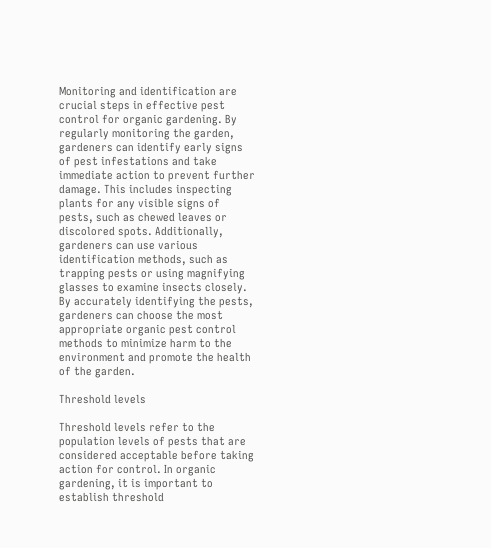Monitoring and identification are crucial steps in effective pest control for organic gardening. By regularly monitoring the garden, gardeners can identify early signs of pest infestations and take immediate action to prevent further damage. This includes inspecting plants for any visible signs of pests, such as chewed leaves or discolored spots. Additionally, gardeners can use various identification methods, such as trapping pests or using magnifying glasses to examine insects closely. By accurately identifying the pests, gardeners can choose the most appropriate organic pest control methods to minimize harm to the environment and promote the health of the garden.

Threshold levels

Threshold levels refer to the population levels of pests that are considered acceptable before taking action for control. In organic gardening, it is important to establish threshold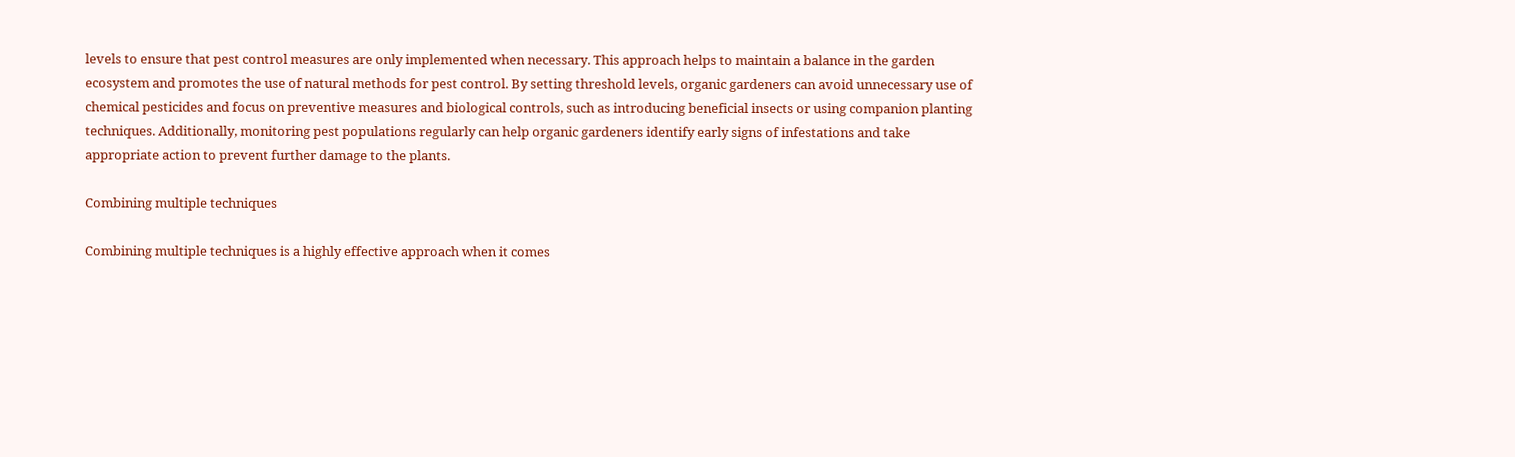levels to ensure that pest control measures are only implemented when necessary. This approach helps to maintain a balance in the garden ecosystem and promotes the use of natural methods for pest control. By setting threshold levels, organic gardeners can avoid unnecessary use of chemical pesticides and focus on preventive measures and biological controls, such as introducing beneficial insects or using companion planting techniques. Additionally, monitoring pest populations regularly can help organic gardeners identify early signs of infestations and take appropriate action to prevent further damage to the plants.

Combining multiple techniques

Combining multiple techniques is a highly effective approach when it comes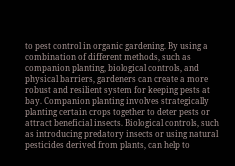to pest control in organic gardening. By using a combination of different methods, such as companion planting, biological controls, and physical barriers, gardeners can create a more robust and resilient system for keeping pests at bay. Companion planting involves strategically planting certain crops together to deter pests or attract beneficial insects. Biological controls, such as introducing predatory insects or using natural pesticides derived from plants, can help to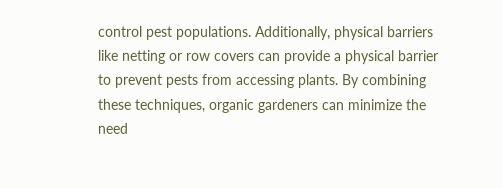control pest populations. Additionally, physical barriers like netting or row covers can provide a physical barrier to prevent pests from accessing plants. By combining these techniques, organic gardeners can minimize the need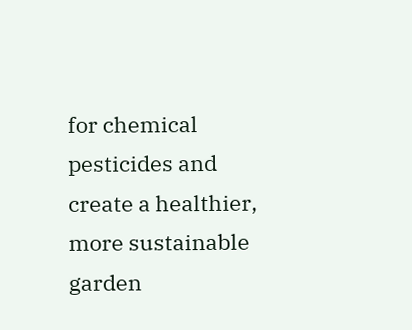for chemical pesticides and create a healthier, more sustainable garden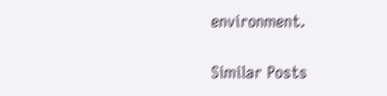environment.

Similar Posts